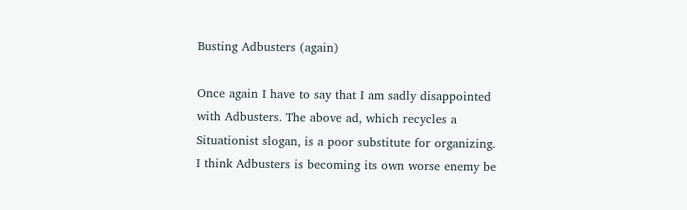Busting Adbusters (again)

Once again I have to say that I am sadly disappointed with Adbusters. The above ad, which recycles a Situationist slogan, is a poor substitute for organizing. I think Adbusters is becoming its own worse enemy be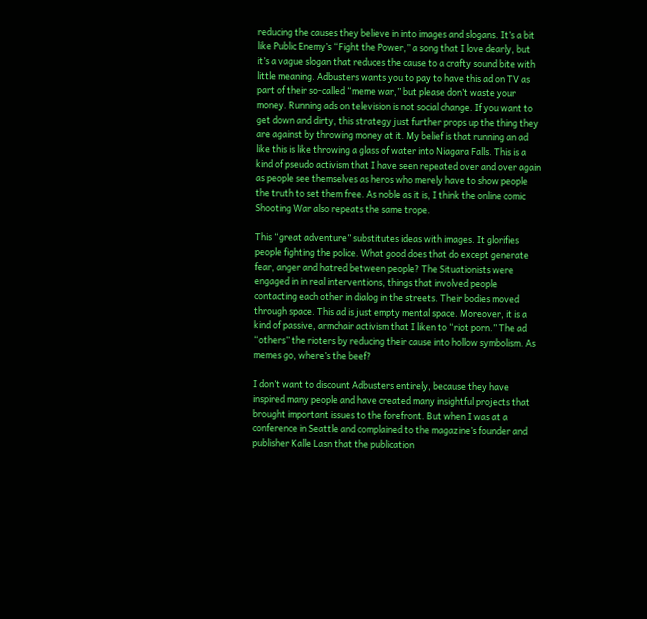reducing the causes they believe in into images and slogans. It’s a bit like Public Enemy’s “Fight the Power,” a song that I love dearly, but it’s a vague slogan that reduces the cause to a crafty sound bite with little meaning. Adbusters wants you to pay to have this ad on TV as part of their so-called “meme war,” but please don’t waste your money. Running ads on television is not social change. If you want to get down and dirty, this strategy just further props up the thing they are against by throwing money at it. My belief is that running an ad like this is like throwing a glass of water into Niagara Falls. This is a kind of pseudo activism that I have seen repeated over and over again as people see themselves as heros who merely have to show people the truth to set them free. As noble as it is, I think the online comic Shooting War also repeats the same trope.

This “great adventure” substitutes ideas with images. It glorifies people fighting the police. What good does that do except generate fear, anger and hatred between people? The Situationists were engaged in in real interventions, things that involved people contacting each other in dialog in the streets. Their bodies moved through space. This ad is just empty mental space. Moreover, it is a kind of passive, armchair activism that I liken to “riot porn.” The ad “others” the rioters by reducing their cause into hollow symbolism. As memes go, where’s the beef?

I don’t want to discount Adbusters entirely, because they have inspired many people and have created many insightful projects that brought important issues to the forefront. But when I was at a conference in Seattle and complained to the magazine’s founder and publisher Kalle Lasn that the publication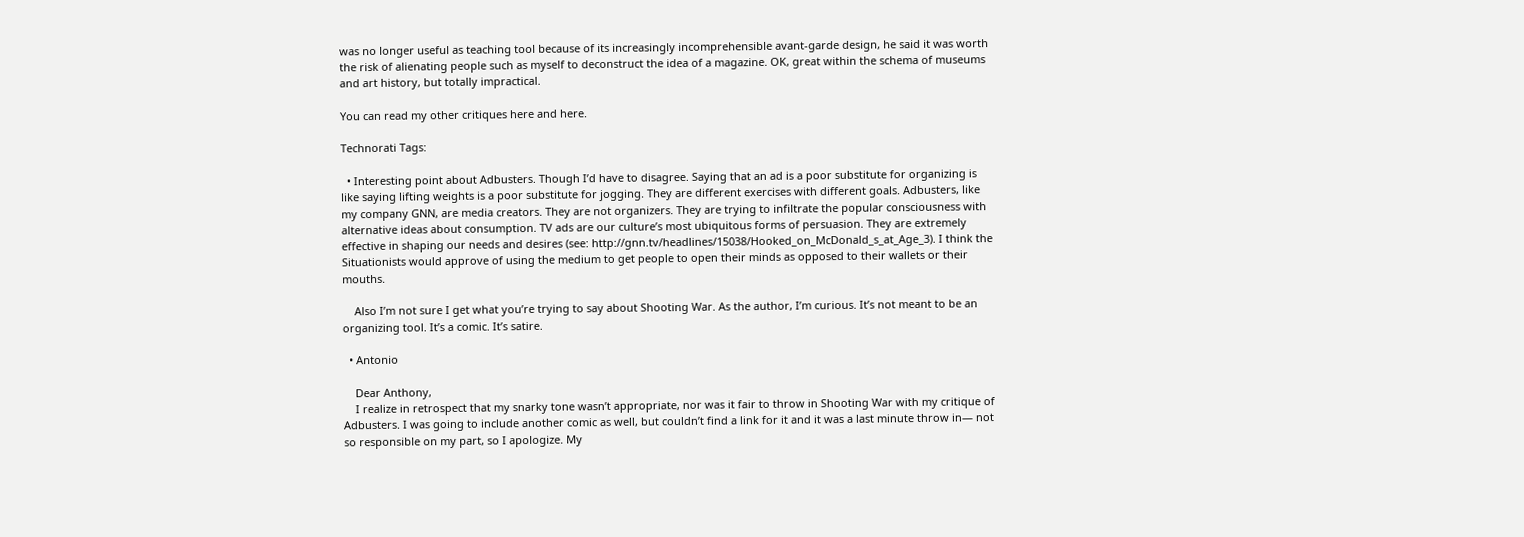was no longer useful as teaching tool because of its increasingly incomprehensible avant-garde design, he said it was worth the risk of alienating people such as myself to deconstruct the idea of a magazine. OK, great within the schema of museums and art history, but totally impractical.

You can read my other critiques here and here.

Technorati Tags:

  • Interesting point about Adbusters. Though I’d have to disagree. Saying that an ad is a poor substitute for organizing is like saying lifting weights is a poor substitute for jogging. They are different exercises with different goals. Adbusters, like my company GNN, are media creators. They are not organizers. They are trying to infiltrate the popular consciousness with alternative ideas about consumption. TV ads are our culture’s most ubiquitous forms of persuasion. They are extremely effective in shaping our needs and desires (see: http://gnn.tv/headlines/15038/Hooked_on_McDonald_s_at_Age_3). I think the Situationists would approve of using the medium to get people to open their minds as opposed to their wallets or their mouths.

    Also I’m not sure I get what you’re trying to say about Shooting War. As the author, I’m curious. It’s not meant to be an organizing tool. It’s a comic. It’s satire.

  • Antonio

    Dear Anthony,
    I realize in retrospect that my snarky tone wasn’t appropriate, nor was it fair to throw in Shooting War with my critique of Adbusters. I was going to include another comic as well, but couldn’t find a link for it and it was a last minute throw in— not so responsible on my part, so I apologize. My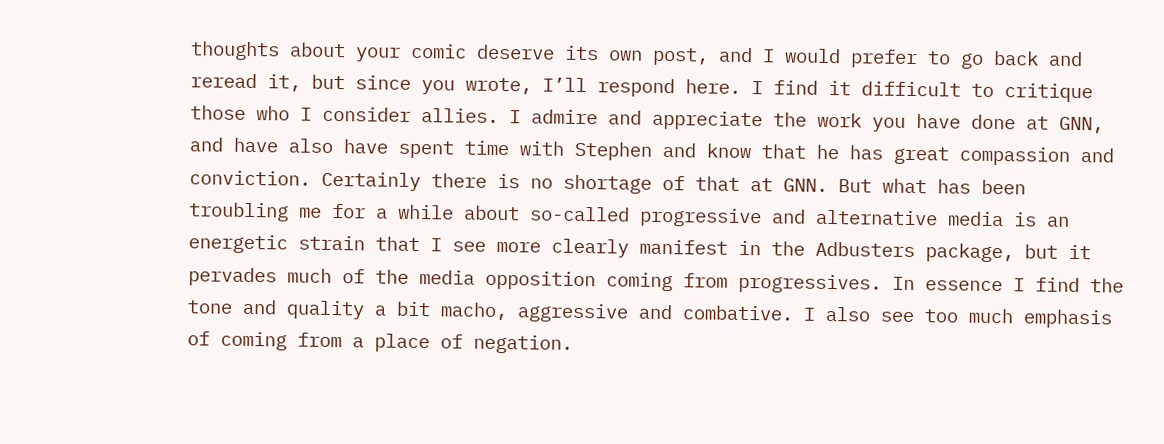thoughts about your comic deserve its own post, and I would prefer to go back and reread it, but since you wrote, I’ll respond here. I find it difficult to critique those who I consider allies. I admire and appreciate the work you have done at GNN, and have also have spent time with Stephen and know that he has great compassion and conviction. Certainly there is no shortage of that at GNN. But what has been troubling me for a while about so-called progressive and alternative media is an energetic strain that I see more clearly manifest in the Adbusters package, but it pervades much of the media opposition coming from progressives. In essence I find the tone and quality a bit macho, aggressive and combative. I also see too much emphasis of coming from a place of negation.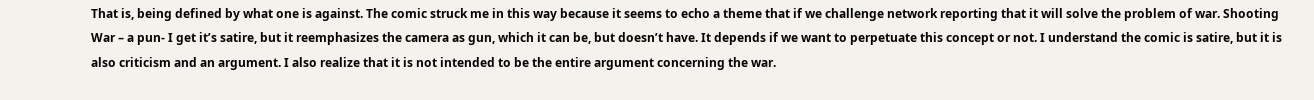That is, being defined by what one is against. The comic struck me in this way because it seems to echo a theme that if we challenge network reporting that it will solve the problem of war. Shooting War – a pun- I get it’s satire, but it reemphasizes the camera as gun, which it can be, but doesn’t have. It depends if we want to perpetuate this concept or not. I understand the comic is satire, but it is also criticism and an argument. I also realize that it is not intended to be the entire argument concerning the war.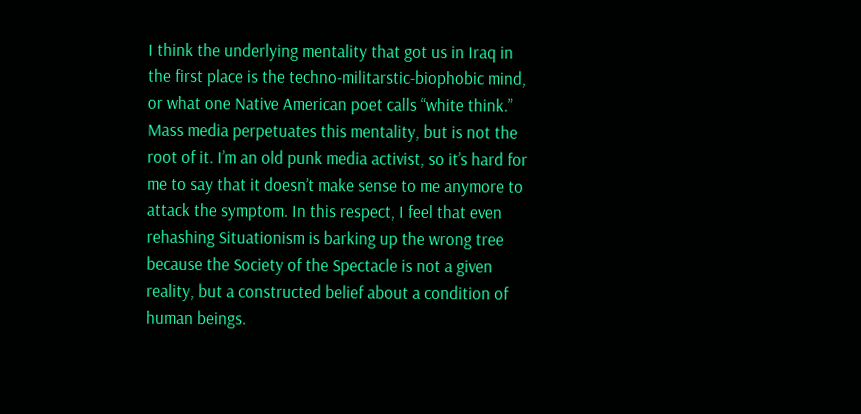I think the underlying mentality that got us in Iraq in the first place is the techno-militarstic-biophobic mind, or what one Native American poet calls “white think.” Mass media perpetuates this mentality, but is not the root of it. I’m an old punk media activist, so it’s hard for me to say that it doesn’t make sense to me anymore to attack the symptom. In this respect, I feel that even rehashing Situationism is barking up the wrong tree because the Society of the Spectacle is not a given reality, but a constructed belief about a condition of human beings.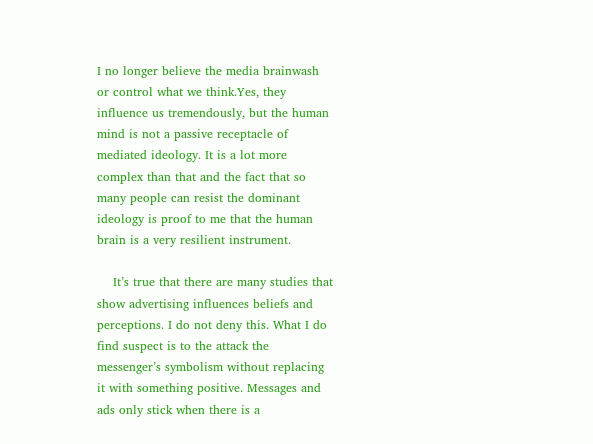I no longer believe the media brainwash or control what we think.Yes, they influence us tremendously, but the human mind is not a passive receptacle of mediated ideology. It is a lot more complex than that and the fact that so many people can resist the dominant ideology is proof to me that the human brain is a very resilient instrument.

    It’s true that there are many studies that show advertising influences beliefs and perceptions. I do not deny this. What I do find suspect is to the attack the messenger’s symbolism without replacing it with something positive. Messages and ads only stick when there is a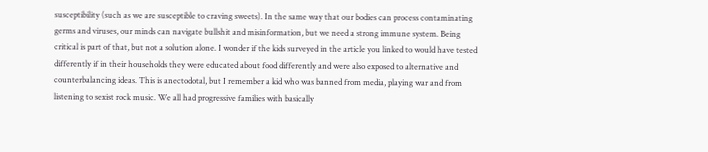susceptibility (such as we are susceptible to craving sweets). In the same way that our bodies can process contaminating germs and viruses, our minds can navigate bullshit and misinformation, but we need a strong immune system. Being critical is part of that, but not a solution alone. I wonder if the kids surveyed in the article you linked to would have tested differently if in their households they were educated about food differently and were also exposed to alternative and counterbalancing ideas. This is anectodotal, but I remember a kid who was banned from media, playing war and from listening to sexist rock music. We all had progressive families with basically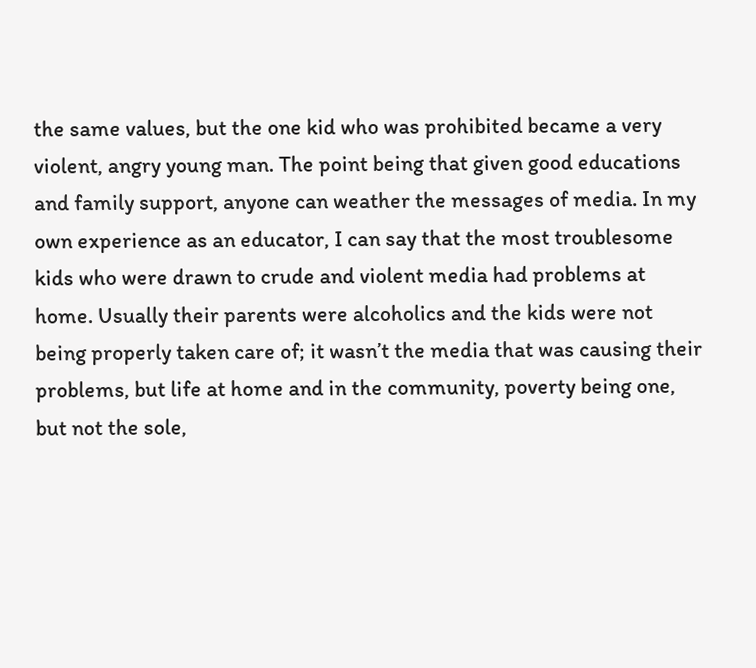the same values, but the one kid who was prohibited became a very violent, angry young man. The point being that given good educations and family support, anyone can weather the messages of media. In my own experience as an educator, I can say that the most troublesome kids who were drawn to crude and violent media had problems at home. Usually their parents were alcoholics and the kids were not being properly taken care of; it wasn’t the media that was causing their problems, but life at home and in the community, poverty being one, but not the sole,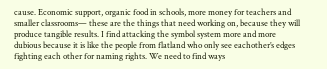cause. Economic support, organic food in schools, more money for teachers and smaller classrooms— these are the things that need working on, because they will produce tangible results. I find attacking the symbol system more and more dubious because it is like the people from flatland who only see eachother’s edges fighting each other for naming rights. We need to find ways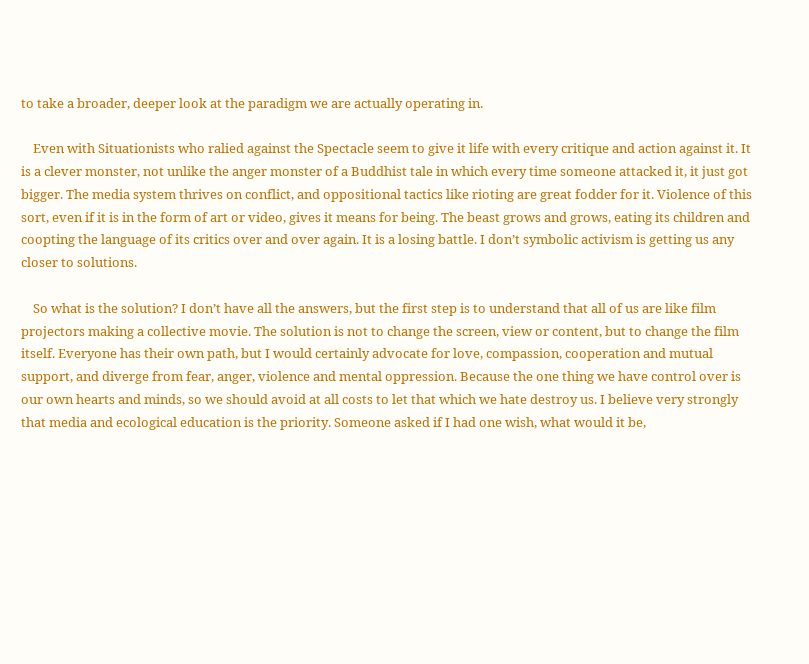to take a broader, deeper look at the paradigm we are actually operating in.

    Even with Situationists who ralied against the Spectacle seem to give it life with every critique and action against it. It is a clever monster, not unlike the anger monster of a Buddhist tale in which every time someone attacked it, it just got bigger. The media system thrives on conflict, and oppositional tactics like rioting are great fodder for it. Violence of this sort, even if it is in the form of art or video, gives it means for being. The beast grows and grows, eating its children and coopting the language of its critics over and over again. It is a losing battle. I don’t symbolic activism is getting us any closer to solutions.

    So what is the solution? I don’t have all the answers, but the first step is to understand that all of us are like film projectors making a collective movie. The solution is not to change the screen, view or content, but to change the film itself. Everyone has their own path, but I would certainly advocate for love, compassion, cooperation and mutual support, and diverge from fear, anger, violence and mental oppression. Because the one thing we have control over is our own hearts and minds, so we should avoid at all costs to let that which we hate destroy us. I believe very strongly that media and ecological education is the priority. Someone asked if I had one wish, what would it be,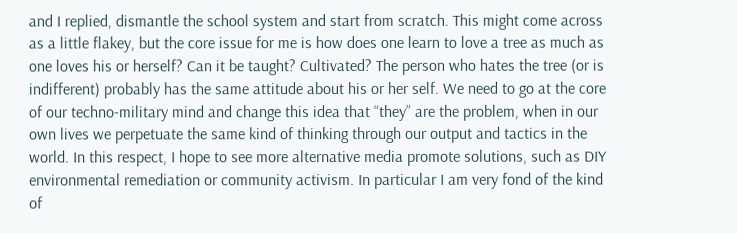and I replied, dismantle the school system and start from scratch. This might come across as a little flakey, but the core issue for me is how does one learn to love a tree as much as one loves his or herself? Can it be taught? Cultivated? The person who hates the tree (or is indifferent) probably has the same attitude about his or her self. We need to go at the core of our techno-military mind and change this idea that “they” are the problem, when in our own lives we perpetuate the same kind of thinking through our output and tactics in the world. In this respect, I hope to see more alternative media promote solutions, such as DIY environmental remediation or community activism. In particular I am very fond of the kind of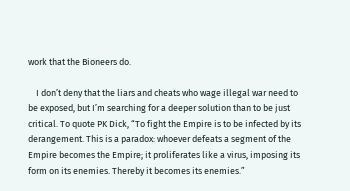work that the Bioneers do.

    I don’t deny that the liars and cheats who wage illegal war need to be exposed, but I’m searching for a deeper solution than to be just critical. To quote PK Dick, “To fight the Empire is to be infected by its derangement. This is a paradox: whoever defeats a segment of the Empire becomes the Empire; it proliferates like a virus, imposing its form on its enemies. Thereby it becomes its enemies.”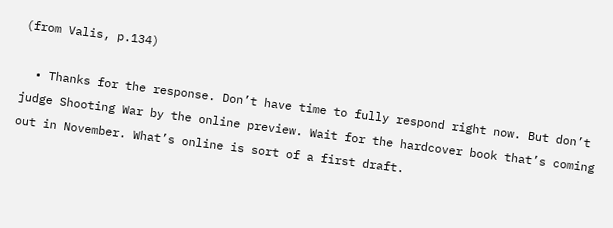(from Valis, p.134)

  • Thanks for the response. Don’t have time to fully respond right now. But don’t judge Shooting War by the online preview. Wait for the hardcover book that’s coming out in November. What’s online is sort of a first draft.